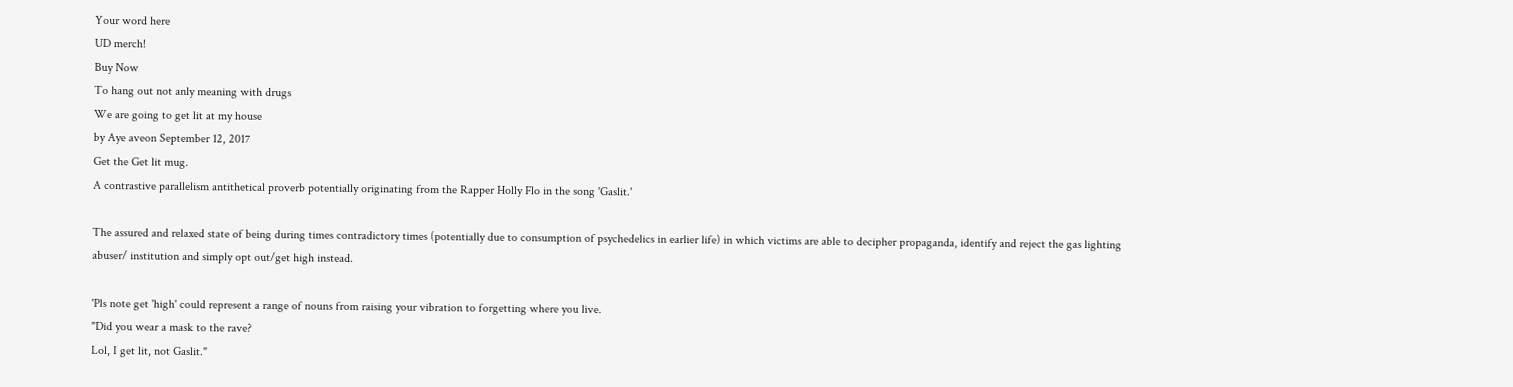Your word here
UD merch!
Buy Now
To hang out not anly meaning with drugs
We are going to get lit at my house
by Aye aveon September 12, 2017
Get the Get lit mug.
A contrastive parallelism antithetical proverb potentially originating from the Rapper Holly Flo in the song 'Gaslit.'

The assured and relaxed state of being during times contradictory times (potentially due to consumption of psychedelics in earlier life) in which victims are able to decipher propaganda, identify and reject the gas lighting abuser/ institution and simply opt out/get high instead.

'Pls note get 'high' could represent a range of nouns from raising your vibration to forgetting where you live.
"Did you wear a mask to the rave?
Lol, I get lit, not Gaslit."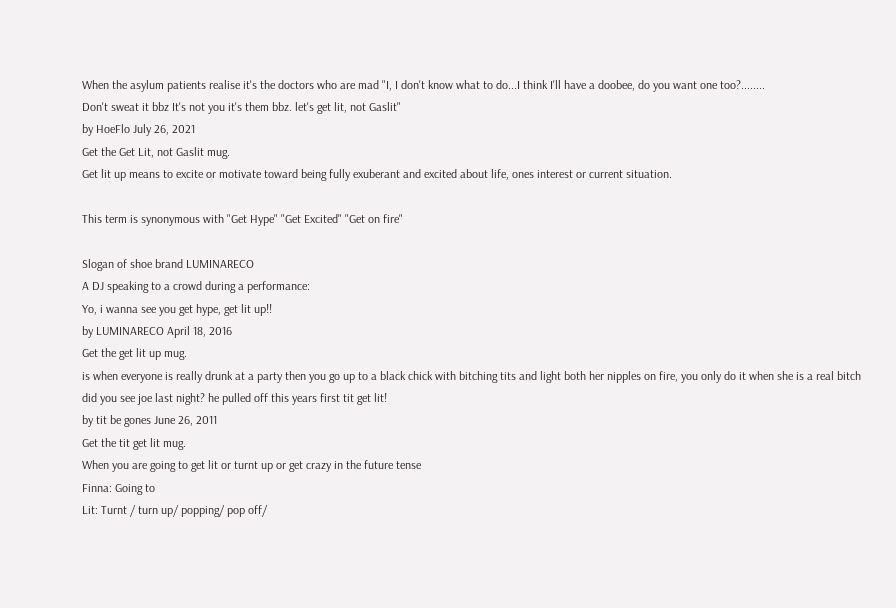When the asylum patients realise it's the doctors who are mad "I, I don't know what to do...I think I'll have a doobee, do you want one too?........
Don't sweat it bbz It's not you it's them bbz. let's get lit, not Gaslit"
by HoeFlo July 26, 2021
Get the Get Lit, not Gaslit mug.
Get lit up means to excite or motivate toward being fully exuberant and excited about life, ones interest or current situation.

This term is synonymous with "Get Hype" "Get Excited" "Get on fire"

Slogan of shoe brand LUMINARECO
A DJ speaking to a crowd during a performance:
Yo, i wanna see you get hype, get lit up!!
by LUMINARECO April 18, 2016
Get the get lit up mug.
is when everyone is really drunk at a party then you go up to a black chick with bitching tits and light both her nipples on fire, you only do it when she is a real bitch
did you see joe last night? he pulled off this years first tit get lit!
by tit be gones June 26, 2011
Get the tit get lit mug.
When you are going to get lit or turnt up or get crazy in the future tense
Finna: Going to
Lit: Turnt / turn up/ popping/ pop off/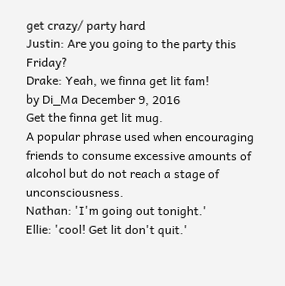get crazy/ party hard
Justin: Are you going to the party this Friday?
Drake: Yeah, we finna get lit fam!
by Di_Ma December 9, 2016
Get the finna get lit mug.
A popular phrase used when encouraging friends to consume excessive amounts of alcohol but do not reach a stage of unconsciousness.
Nathan: 'I'm going out tonight.'
Ellie: 'cool! Get lit don't quit.'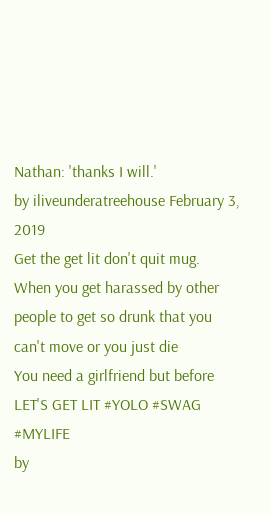Nathan: 'thanks I will.'
by iliveunderatreehouse February 3, 2019
Get the get lit don't quit mug.
When you get harassed by other people to get so drunk that you can't move or you just die
You need a girlfriend but before LET'S GET LIT #YOLO #SWAG #MYLIFE
by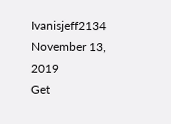Ivanisjeff2134 November 13, 2019
Get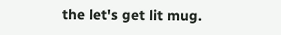the let's get lit mug.